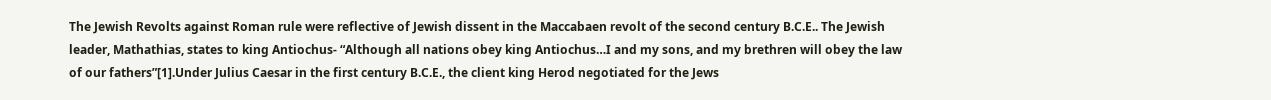The Jewish Revolts against Roman rule were reflective of Jewish dissent in the Maccabaen revolt of the second century B.C.E.. The Jewish leader, Mathathias, states to king Antiochus- “Although all nations obey king Antiochus…I and my sons, and my brethren will obey the law of our fathers”[1].Under Julius Caesar in the first century B.C.E., the client king Herod negotiated for the Jews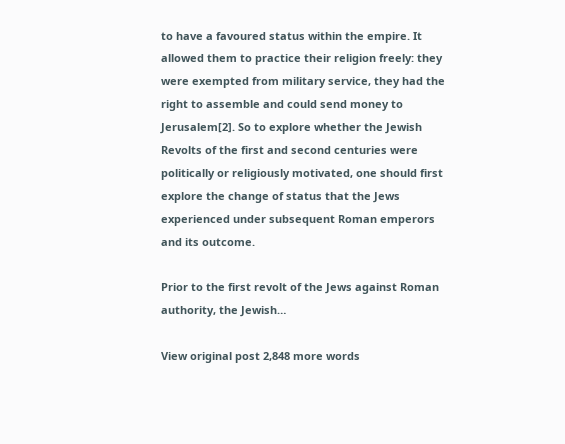to have a favoured status within the empire. It allowed them to practice their religion freely: they were exempted from military service, they had the right to assemble and could send money to Jerusalem[2]. So to explore whether the Jewish Revolts of the first and second centuries were politically or religiously motivated, one should first explore the change of status that the Jews experienced under subsequent Roman emperors and its outcome.

Prior to the first revolt of the Jews against Roman authority, the Jewish…

View original post 2,848 more words